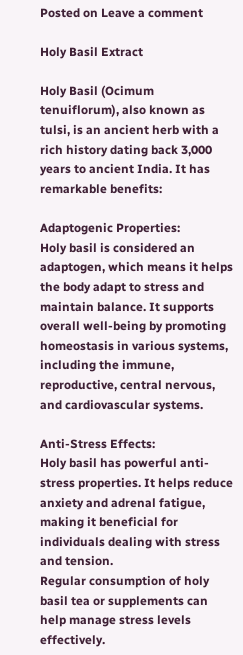Posted on Leave a comment

Holy Basil Extract

Holy Basil (Ocimum tenuiflorum), also known as tulsi, is an ancient herb with a rich history dating back 3,000 years to ancient India. It has remarkable benefits:

Adaptogenic Properties:
Holy basil is considered an adaptogen, which means it helps the body adapt to stress and maintain balance. It supports overall well-being by promoting homeostasis in various systems, including the immune, reproductive, central nervous, and cardiovascular systems.

Anti-Stress Effects:
Holy basil has powerful anti-stress properties. It helps reduce anxiety and adrenal fatigue, making it beneficial for individuals dealing with stress and tension.
Regular consumption of holy basil tea or supplements can help manage stress levels effectively.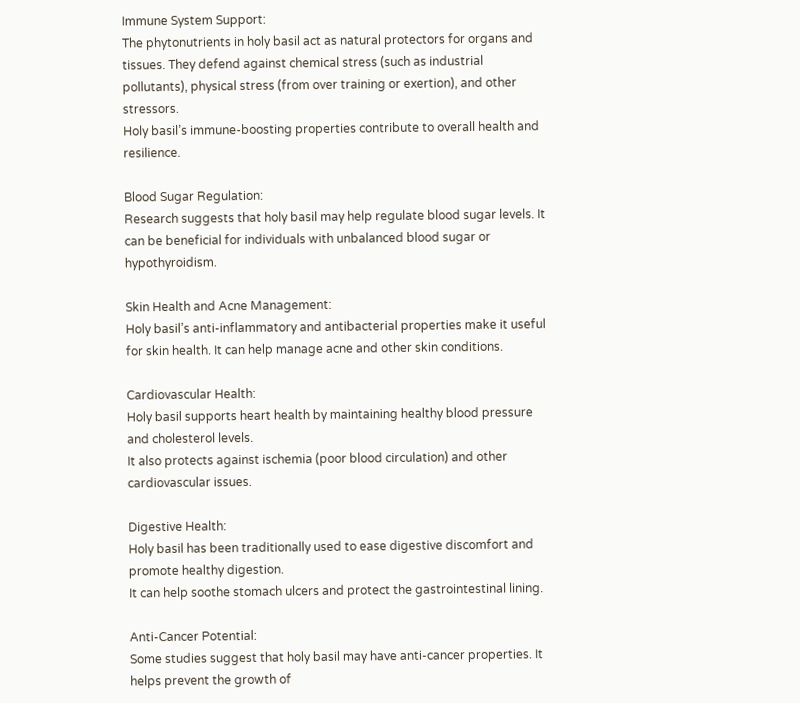Immune System Support:
The phytonutrients in holy basil act as natural protectors for organs and tissues. They defend against chemical stress (such as industrial pollutants), physical stress (from over training or exertion), and other stressors.
Holy basil’s immune-boosting properties contribute to overall health and resilience.

Blood Sugar Regulation:
Research suggests that holy basil may help regulate blood sugar levels. It can be beneficial for individuals with unbalanced blood sugar or hypothyroidism.

Skin Health and Acne Management:
Holy basil’s anti-inflammatory and antibacterial properties make it useful for skin health. It can help manage acne and other skin conditions.

Cardiovascular Health:
Holy basil supports heart health by maintaining healthy blood pressure and cholesterol levels.
It also protects against ischemia (poor blood circulation) and other cardiovascular issues.

Digestive Health:
Holy basil has been traditionally used to ease digestive discomfort and promote healthy digestion.
It can help soothe stomach ulcers and protect the gastrointestinal lining.

Anti-Cancer Potential:
Some studies suggest that holy basil may have anti-cancer properties. It helps prevent the growth of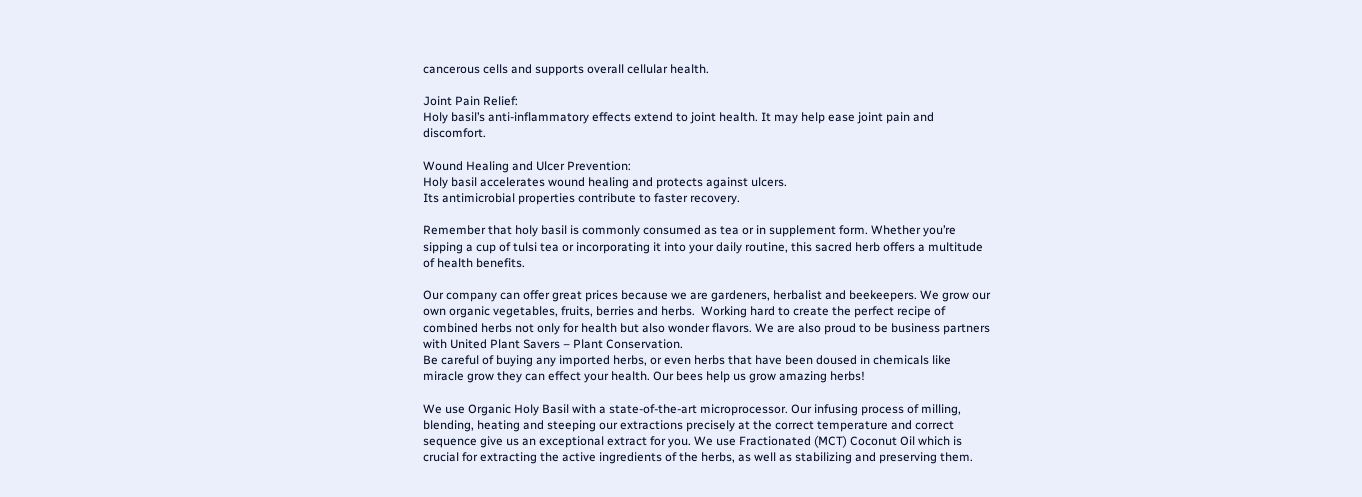cancerous cells and supports overall cellular health.

Joint Pain Relief:
Holy basil’s anti-inflammatory effects extend to joint health. It may help ease joint pain and discomfort.

Wound Healing and Ulcer Prevention:
Holy basil accelerates wound healing and protects against ulcers.
Its antimicrobial properties contribute to faster recovery.

Remember that holy basil is commonly consumed as tea or in supplement form. Whether you’re sipping a cup of tulsi tea or incorporating it into your daily routine, this sacred herb offers a multitude of health benefits.

Our company can offer great prices because we are gardeners, herbalist and beekeepers. We grow our own organic vegetables, fruits, berries and herbs.  Working hard to create the perfect recipe of combined herbs not only for health but also wonder flavors. We are also proud to be business partners with United Plant Savers – Plant Conservation.
Be careful of buying any imported herbs, or even herbs that have been doused in chemicals like miracle grow they can effect your health. Our bees help us grow amazing herbs!

We use Organic Holy Basil with a state-of-the-art microprocessor. Our infusing process of milling, blending, heating and steeping our extractions precisely at the correct temperature and correct sequence give us an exceptional extract for you. We use Fractionated (MCT) Coconut Oil which is crucial for extracting the active ingredients of the herbs, as well as stabilizing and preserving them.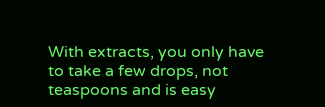With extracts, you only have to take a few drops, not teaspoons and is easy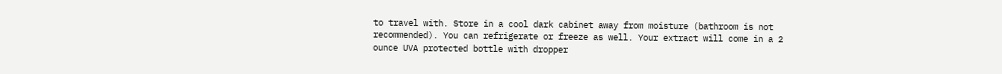to travel with. Store in a cool dark cabinet away from moisture (bathroom is not recommended). You can refrigerate or freeze as well. Your extract will come in a 2 ounce UVA protected bottle with dropper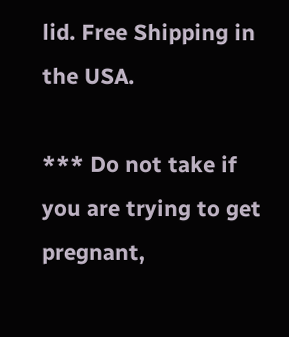lid. Free Shipping in the USA.

*** Do not take if you are trying to get pregnant,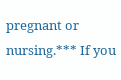pregnant or nursing.*** If you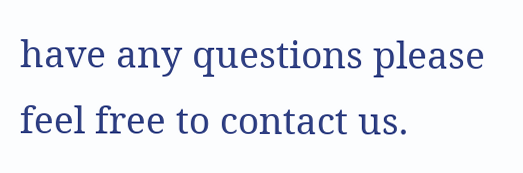have any questions please feel free to contact us.